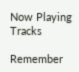Now Playing Tracks

Remember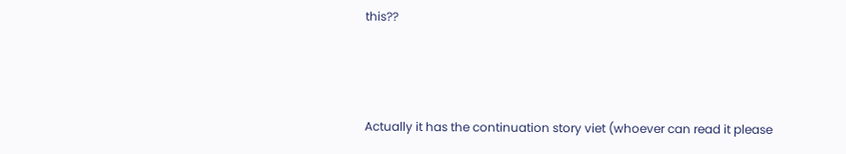this??



Actually it has the continuation story viet (whoever can read it please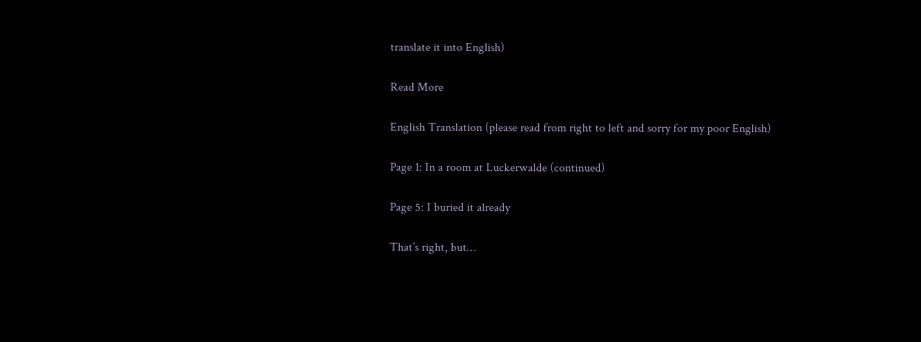translate it into English)

Read More

English Translation (please read from right to left and sorry for my poor English)

Page 1: In a room at Luckerwalde (continued)

Page 5: I buried it already

That’s right, but…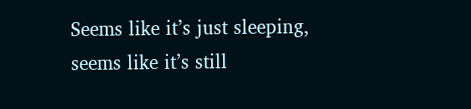Seems like it’s just sleeping, seems like it’s still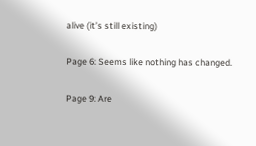alive (it’s still existing)

Page 6: Seems like nothing has changed.

Page 9: Are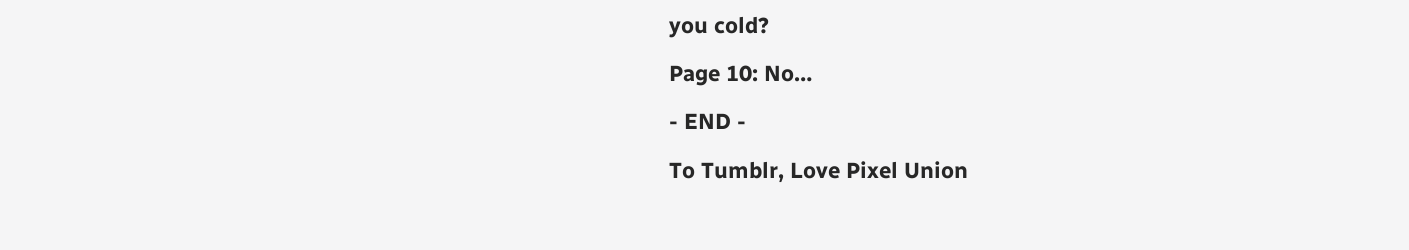you cold?

Page 10: No…

- END -

To Tumblr, Love Pixel Union